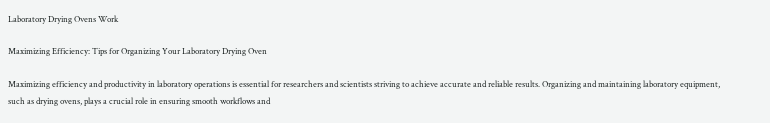Laboratory Drying Ovens Work

Maximizing Efficiency: Tips for Organizing Your Laboratory Drying Oven

Maximizing efficiency and productivity in laboratory operations is essential for researchers and scientists striving to achieve accurate and reliable results. Organizing and maintaining laboratory equipment, such as drying ovens, plays a crucial role in ensuring smooth workflows and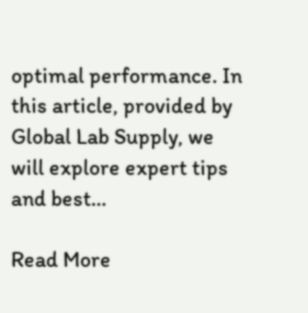optimal performance. In this article, provided by Global Lab Supply, we will explore expert tips and best…

Read More